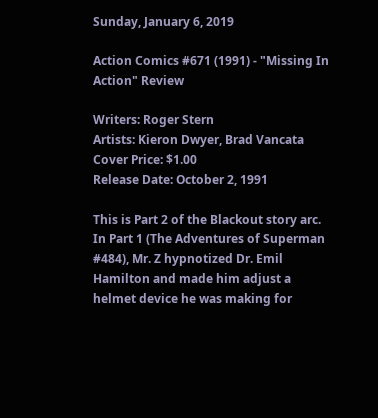Sunday, January 6, 2019

Action Comics #671 (1991) - "Missing In Action" Review

Writers: Roger Stern
Artists: Kieron Dwyer, Brad Vancata
Cover Price: $1.00
Release Date: October 2, 1991

This is Part 2 of the Blackout story arc. In Part 1 (The Adventures of Superman #484), Mr. Z hypnotized Dr. Emil Hamilton and made him adjust a helmet device he was making for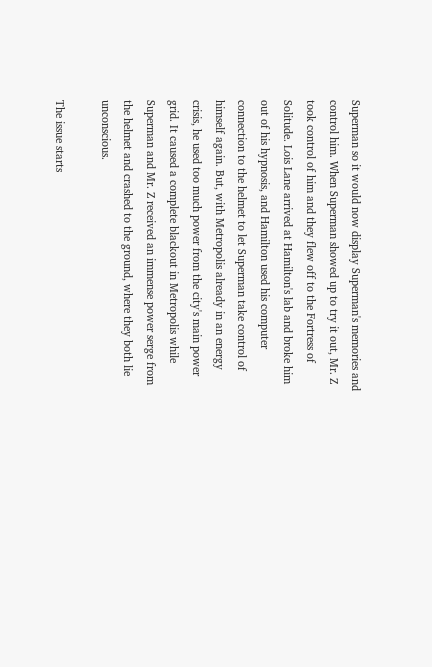Superman so it would now display Superman's memories and control him. When Superman showed up to try it out, Mr. Z took control of him and they flew off to the Fortress of Solitude. Lois Lane arrived at Hamilton's lab and broke him out of his hypnosis, and Hamilton used his computer connection to the helmet to let Superman take control of himself again. But, with Metropolis already in an energy crisis, he used too much power from the city's main power grid. It caused a complete blackout in Metropolis while Superman and Mr. Z received an immense power serge from the helmet and crashed to the ground, where they both lie unconscious.

The issue starts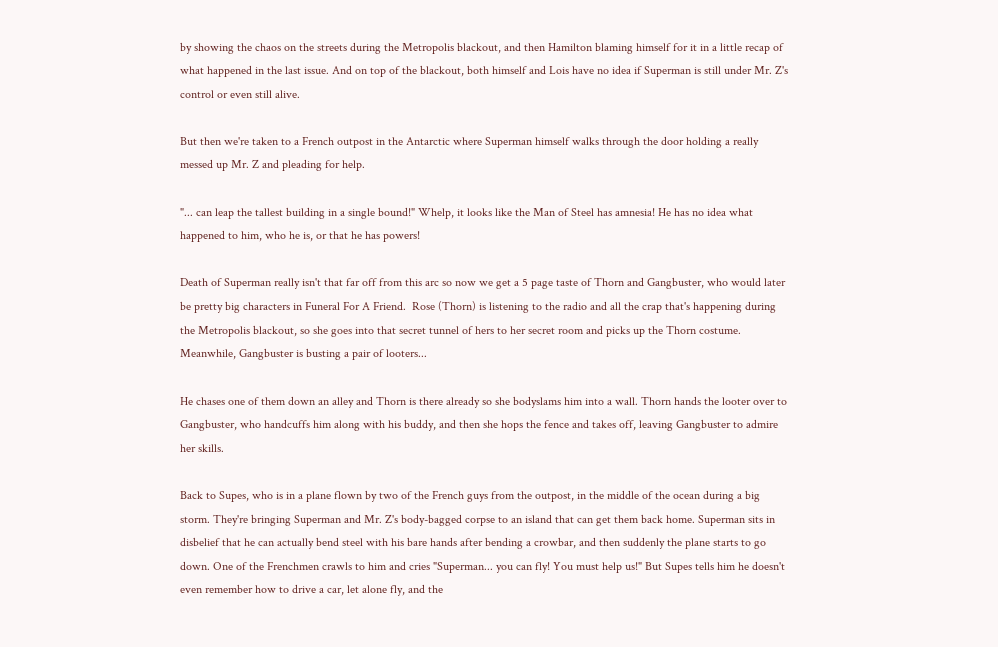by showing the chaos on the streets during the Metropolis blackout, and then Hamilton blaming himself for it in a little recap of what happened in the last issue. And on top of the blackout, both himself and Lois have no idea if Superman is still under Mr. Z's control or even still alive.

But then we're taken to a French outpost in the Antarctic where Superman himself walks through the door holding a really messed up Mr. Z and pleading for help.

"... can leap the tallest building in a single bound!" Whelp, it looks like the Man of Steel has amnesia! He has no idea what happened to him, who he is, or that he has powers!

Death of Superman really isn't that far off from this arc so now we get a 5 page taste of Thorn and Gangbuster, who would later be pretty big characters in Funeral For A Friend.  Rose (Thorn) is listening to the radio and all the crap that's happening during the Metropolis blackout, so she goes into that secret tunnel of hers to her secret room and picks up the Thorn costume. Meanwhile, Gangbuster is busting a pair of looters...

He chases one of them down an alley and Thorn is there already so she bodyslams him into a wall. Thorn hands the looter over to Gangbuster, who handcuffs him along with his buddy, and then she hops the fence and takes off, leaving Gangbuster to admire her skills.

Back to Supes, who is in a plane flown by two of the French guys from the outpost, in the middle of the ocean during a big storm. They're bringing Superman and Mr. Z's body-bagged corpse to an island that can get them back home. Superman sits in disbelief that he can actually bend steel with his bare hands after bending a crowbar, and then suddenly the plane starts to go down. One of the Frenchmen crawls to him and cries "Superman... you can fly! You must help us!" But Supes tells him he doesn't even remember how to drive a car, let alone fly, and the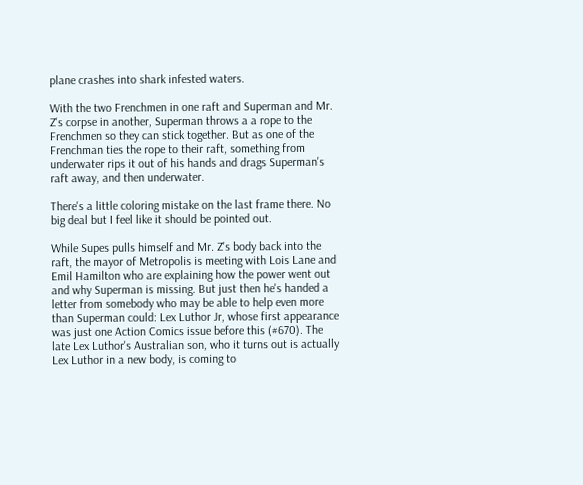plane crashes into shark infested waters.

With the two Frenchmen in one raft and Superman and Mr. Z's corpse in another, Superman throws a a rope to the Frenchmen so they can stick together. But as one of the Frenchman ties the rope to their raft, something from underwater rips it out of his hands and drags Superman's raft away, and then underwater.

There's a little coloring mistake on the last frame there. No big deal but I feel like it should be pointed out.

While Supes pulls himself and Mr. Z's body back into the raft, the mayor of Metropolis is meeting with Lois Lane and Emil Hamilton who are explaining how the power went out and why Superman is missing. But just then he's handed a letter from somebody who may be able to help even more than Superman could: Lex Luthor Jr, whose first appearance was just one Action Comics issue before this (#670). The late Lex Luthor's Australian son, who it turns out is actually Lex Luthor in a new body, is coming to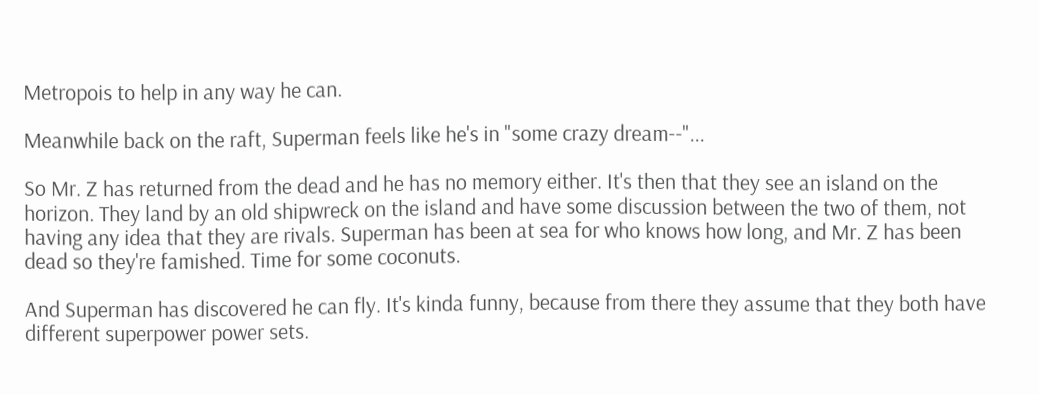Metropois to help in any way he can.

Meanwhile back on the raft, Superman feels like he's in "some crazy dream--"...

So Mr. Z has returned from the dead and he has no memory either. It's then that they see an island on the horizon. They land by an old shipwreck on the island and have some discussion between the two of them, not having any idea that they are rivals. Superman has been at sea for who knows how long, and Mr. Z has been dead so they're famished. Time for some coconuts.

And Superman has discovered he can fly. It's kinda funny, because from there they assume that they both have different superpower power sets.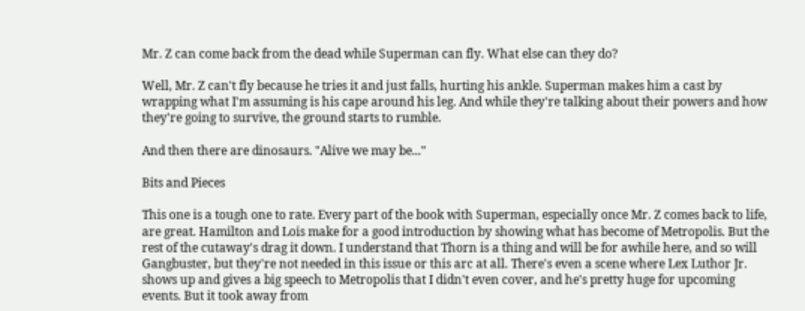Mr. Z can come back from the dead while Superman can fly. What else can they do?

Well, Mr. Z can't fly because he tries it and just falls, hurting his ankle. Superman makes him a cast by wrapping what I'm assuming is his cape around his leg. And while they're talking about their powers and how they're going to survive, the ground starts to rumble.

And then there are dinosaurs. "Alive we may be..."

Bits and Pieces

This one is a tough one to rate. Every part of the book with Superman, especially once Mr. Z comes back to life, are great. Hamilton and Lois make for a good introduction by showing what has become of Metropolis. But the rest of the cutaway's drag it down. I understand that Thorn is a thing and will be for awhile here, and so will Gangbuster, but they're not needed in this issue or this arc at all. There's even a scene where Lex Luthor Jr. shows up and gives a big speech to Metropolis that I didn't even cover, and he's pretty huge for upcoming events. But it took away from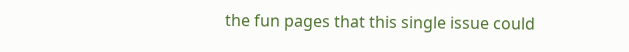the fun pages that this single issue could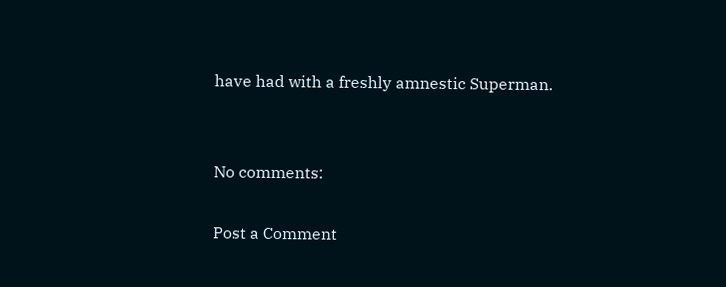have had with a freshly amnestic Superman.


No comments:

Post a Comment